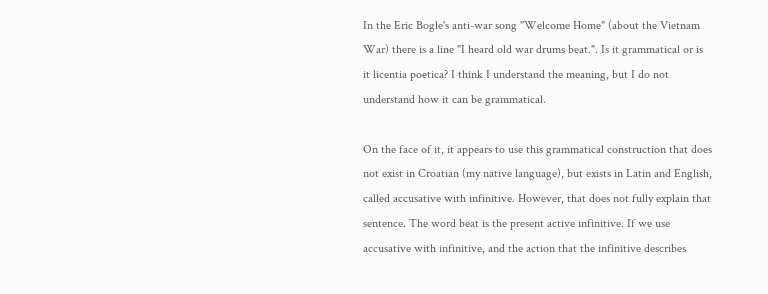In the Eric Bogle's anti-war song "Welcome Home" (about the Vietnam War) there is a line "I heard old war drums beat.". Is it grammatical or is it licentia poetica? I think I understand the meaning, but I do not understand how it can be grammatical.

On the face of it, it appears to use this grammatical construction that does not exist in Croatian (my native language), but exists in Latin and English, called accusative with infinitive. However, that does not fully explain that sentence. The word beat is the present active infinitive. If we use accusative with infinitive, and the action that the infinitive describes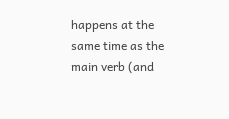happens at the same time as the main verb (and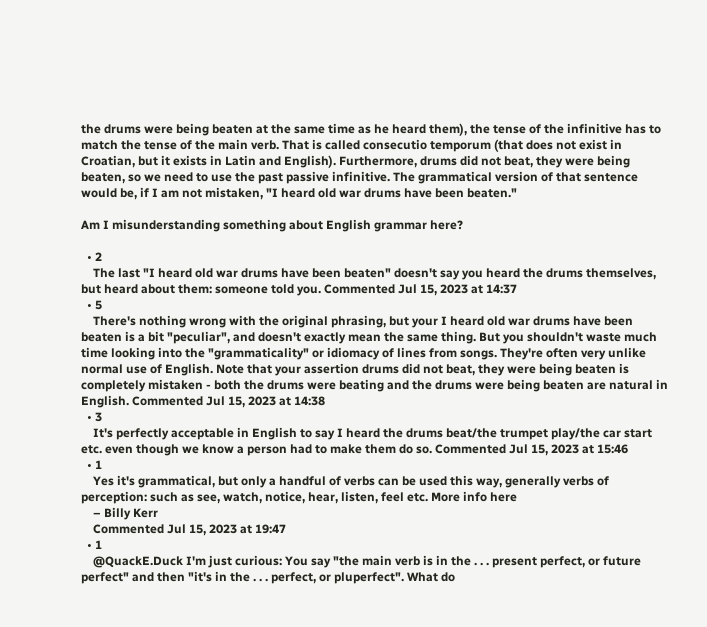the drums were being beaten at the same time as he heard them), the tense of the infinitive has to match the tense of the main verb. That is called consecutio temporum (that does not exist in Croatian, but it exists in Latin and English). Furthermore, drums did not beat, they were being beaten, so we need to use the past passive infinitive. The grammatical version of that sentence would be, if I am not mistaken, "I heard old war drums have been beaten."

Am I misunderstanding something about English grammar here?

  • 2
    The last "I heard old war drums have been beaten" doesn't say you heard the drums themselves, but heard about them: someone told you. Commented Jul 15, 2023 at 14:37
  • 5
    There's nothing wrong with the original phrasing, but your I heard old war drums have been beaten is a bit "peculiar", and doesn't exactly mean the same thing. But you shouldn't waste much time looking into the "grammaticality" or idiomacy of lines from songs. They're often very unlike normal use of English. Note that your assertion drums did not beat, they were being beaten is completely mistaken - both the drums were beating and the drums were being beaten are natural in English. Commented Jul 15, 2023 at 14:38
  • 3
    It's perfectly acceptable in English to say I heard the drums beat/the trumpet play/the car start etc. even though we know a person had to make them do so. Commented Jul 15, 2023 at 15:46
  • 1
    Yes it's grammatical, but only a handful of verbs can be used this way, generally verbs of perception: such as see, watch, notice, hear, listen, feel etc. More info here
    – Billy Kerr
    Commented Jul 15, 2023 at 19:47
  • 1
    @QuackE.Duck I'm just curious: You say "the main verb is in the . . . present perfect, or future perfect" and then "it's in the . . . perfect, or pluperfect". What do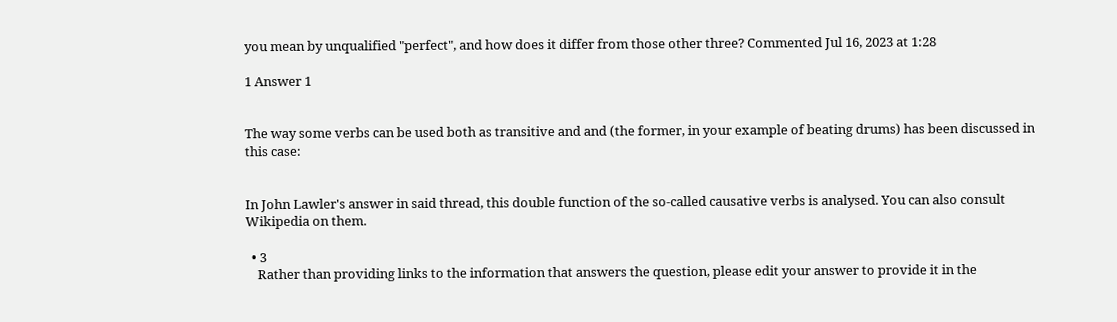you mean by unqualified "perfect", and how does it differ from those other three? Commented Jul 16, 2023 at 1:28

1 Answer 1


The way some verbs can be used both as transitive and and (the former, in your example of beating drums) has been discussed in this case:


In John Lawler's answer in said thread, this double function of the so-called causative verbs is analysed. You can also consult Wikipedia on them.

  • 3
    Rather than providing links to the information that answers the question, please edit your answer to provide it in the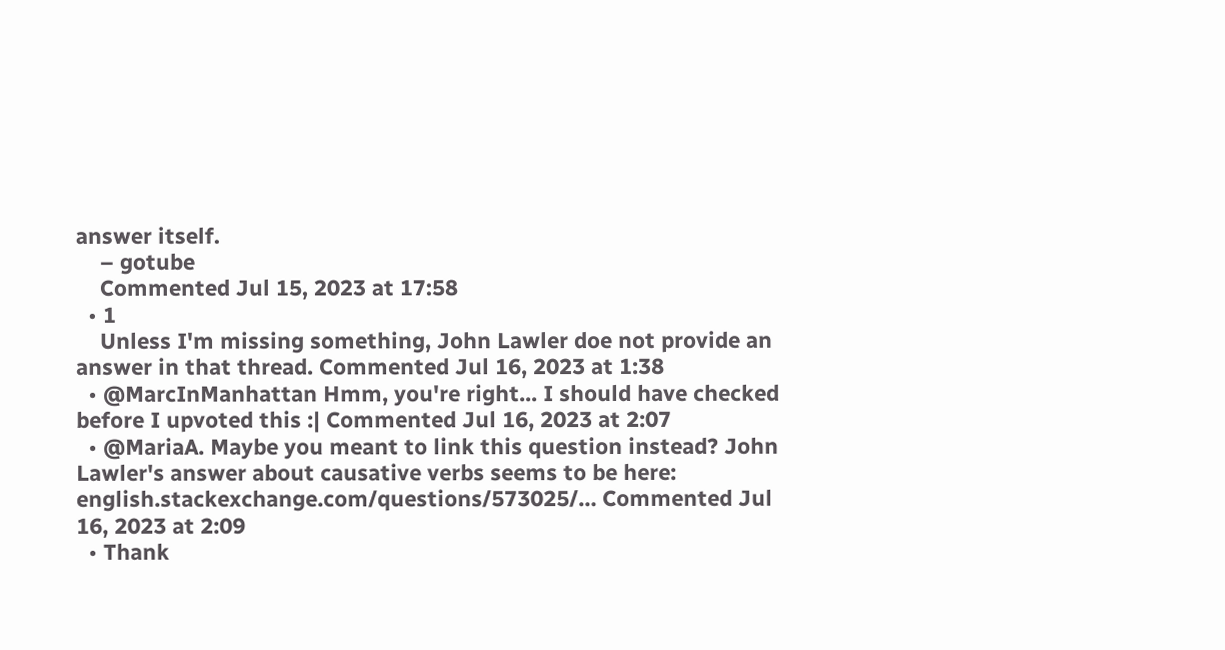answer itself.
    – gotube
    Commented Jul 15, 2023 at 17:58
  • 1
    Unless I'm missing something, John Lawler doe not provide an answer in that thread. Commented Jul 16, 2023 at 1:38
  • @MarcInManhattan Hmm, you're right... I should have checked before I upvoted this :| Commented Jul 16, 2023 at 2:07
  • @MariaA. Maybe you meant to link this question instead? John Lawler's answer about causative verbs seems to be here: english.stackexchange.com/questions/573025/… Commented Jul 16, 2023 at 2:09
  • Thank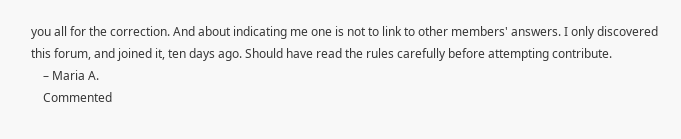you all for the correction. And about indicating me one is not to link to other members' answers. I only discovered this forum, and joined it, ten days ago. Should have read the rules carefully before attempting contribute.
    – Maria A.
    Commented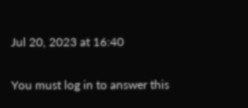Jul 20, 2023 at 16:40

You must log in to answer this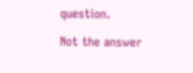question.

Not the answer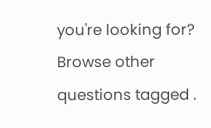you're looking for? Browse other questions tagged .